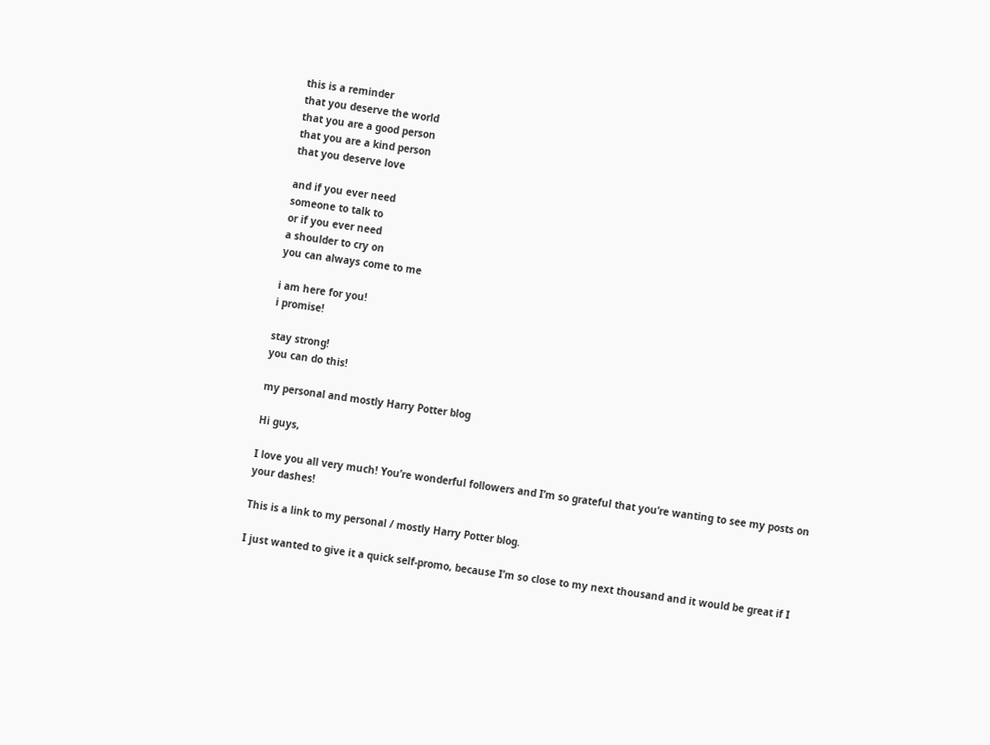this is a reminder
that you deserve the world
that you are a good person
that you are a kind person
that you deserve love

and if you ever need
someone to talk to
or if you ever need
a shoulder to cry on
you can always come to me

i am here for you!
i promise!

stay strong!
you can do this!

my personal and mostly Harry Potter blog

Hi guys,

I love you all very much! You’re wonderful followers and I’m so grateful that you’re wanting to see my posts on your dashes!

This is a link to my personal / mostly Harry Potter blog.

I just wanted to give it a quick self-promo, because I’m so close to my next thousand and it would be great if I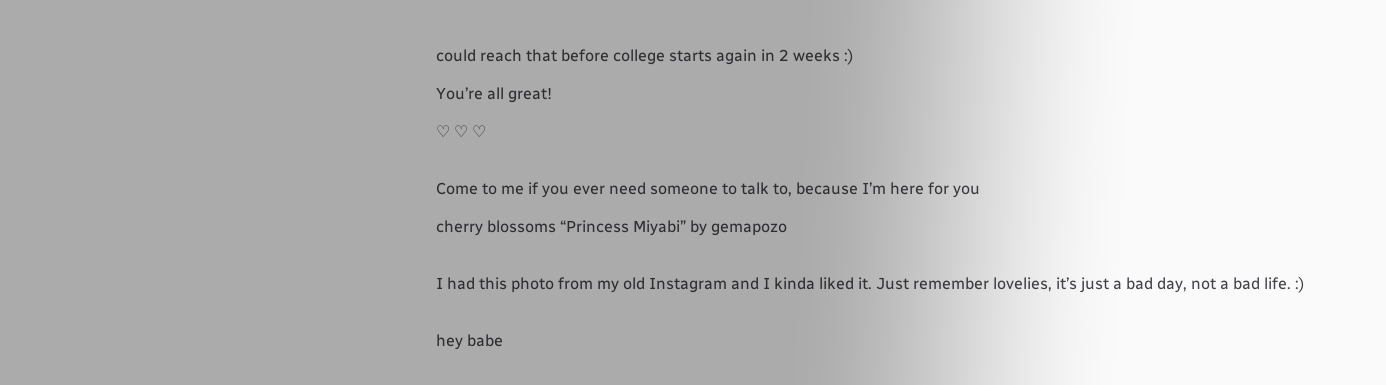could reach that before college starts again in 2 weeks :)

You’re all great!

♡ ♡ ♡


Come to me if you ever need someone to talk to, because I’m here for you

cherry blossoms “Princess Miyabi” by gemapozo


I had this photo from my old Instagram and I kinda liked it. Just remember lovelies, it’s just a bad day, not a bad life. :)


hey babe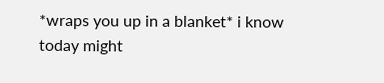*wraps you up in a blanket* i know today might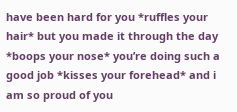have been hard for you *ruffles your hair* but you made it through the day *boops your nose* you’re doing such a good job *kisses your forehead* and i am so proud of you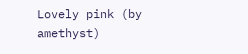Lovely pink (by amethyst)